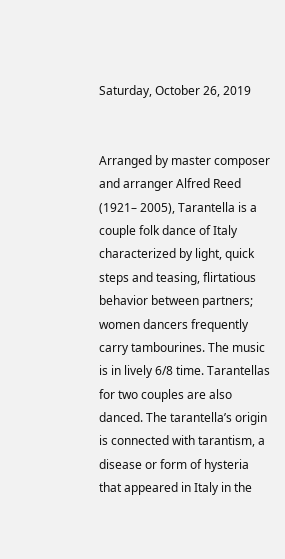Saturday, October 26, 2019


Arranged by master composer and arranger Alfred Reed (1921– 2005), Tarantella is a couple folk dance of Italy characterized by light, quick steps and teasing, flirtatious behavior between partners; women dancers frequently carry tambourines. The music is in lively 6/8 time. Tarantellas for two couples are also danced. The tarantella’s origin is connected with tarantism, a disease or form of hysteria that appeared in Italy in the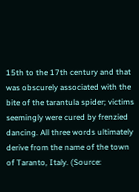15th to the 17th century and that was obscurely associated with the bite of the tarantula spider; victims seemingly were cured by frenzied dancing. All three words ultimately derive from the name of the town of Taranto, Italy. (Source: